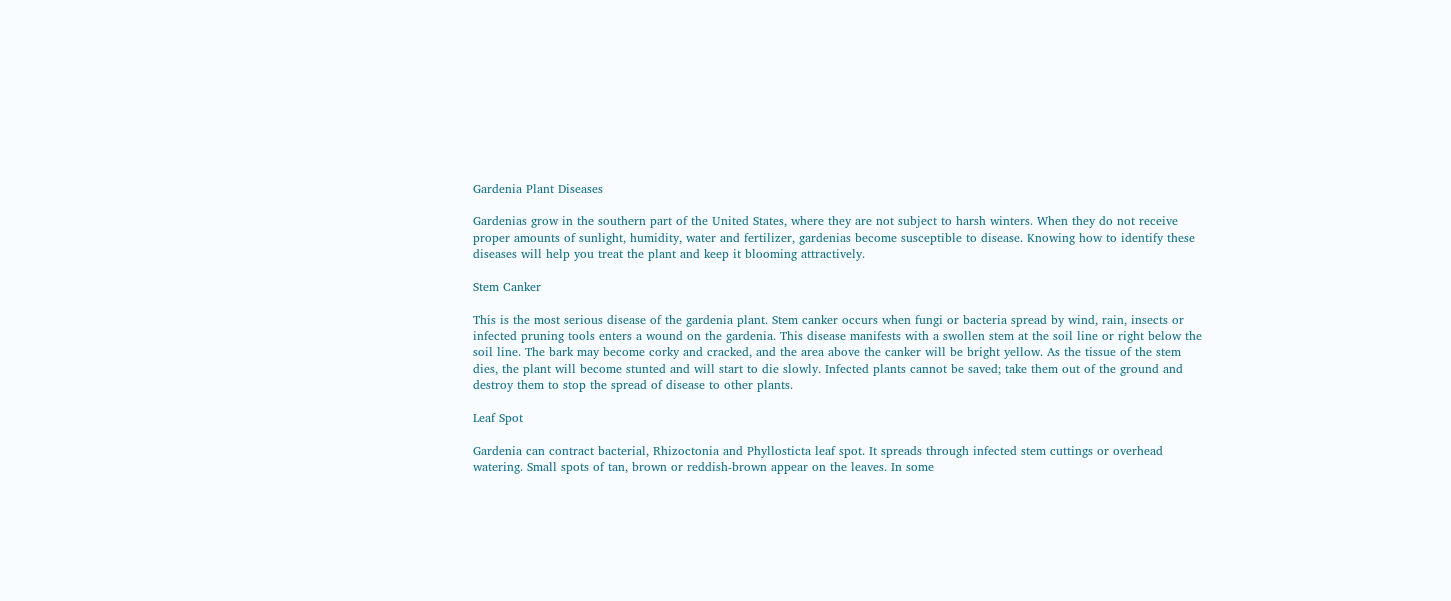Gardenia Plant Diseases

Gardenias grow in the southern part of the United States, where they are not subject to harsh winters. When they do not receive proper amounts of sunlight, humidity, water and fertilizer, gardenias become susceptible to disease. Knowing how to identify these diseases will help you treat the plant and keep it blooming attractively.

Stem Canker

This is the most serious disease of the gardenia plant. Stem canker occurs when fungi or bacteria spread by wind, rain, insects or infected pruning tools enters a wound on the gardenia. This disease manifests with a swollen stem at the soil line or right below the soil line. The bark may become corky and cracked, and the area above the canker will be bright yellow. As the tissue of the stem dies, the plant will become stunted and will start to die slowly. Infected plants cannot be saved; take them out of the ground and destroy them to stop the spread of disease to other plants.

Leaf Spot

Gardenia can contract bacterial, Rhizoctonia and Phyllosticta leaf spot. It spreads through infected stem cuttings or overhead watering. Small spots of tan, brown or reddish-brown appear on the leaves. In some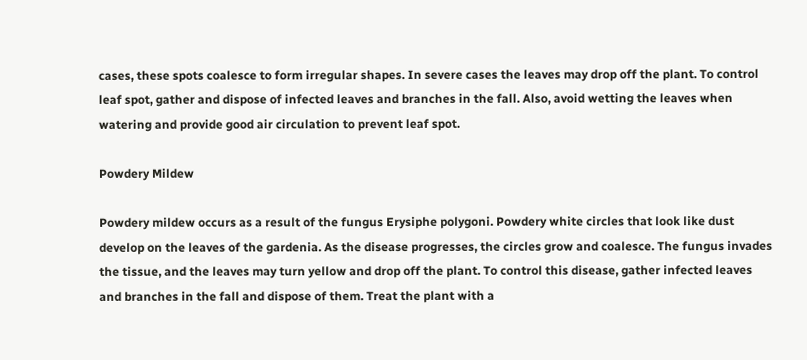cases, these spots coalesce to form irregular shapes. In severe cases the leaves may drop off the plant. To control leaf spot, gather and dispose of infected leaves and branches in the fall. Also, avoid wetting the leaves when watering and provide good air circulation to prevent leaf spot.

Powdery Mildew

Powdery mildew occurs as a result of the fungus Erysiphe polygoni. Powdery white circles that look like dust develop on the leaves of the gardenia. As the disease progresses, the circles grow and coalesce. The fungus invades the tissue, and the leaves may turn yellow and drop off the plant. To control this disease, gather infected leaves and branches in the fall and dispose of them. Treat the plant with a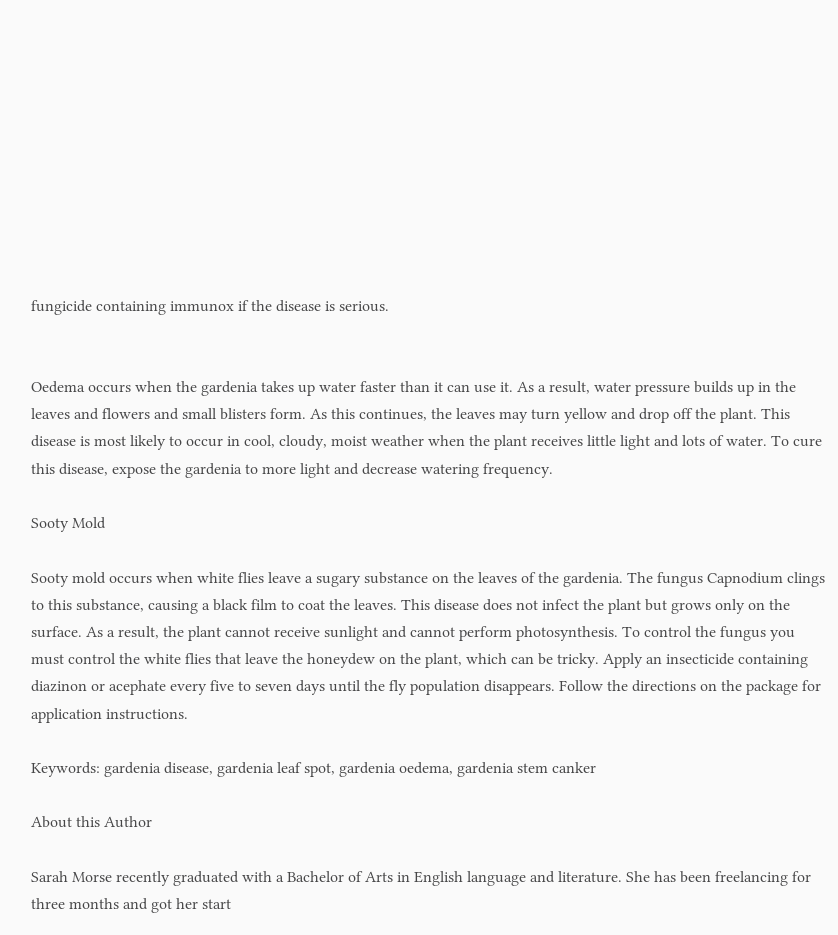fungicide containing immunox if the disease is serious.


Oedema occurs when the gardenia takes up water faster than it can use it. As a result, water pressure builds up in the leaves and flowers and small blisters form. As this continues, the leaves may turn yellow and drop off the plant. This disease is most likely to occur in cool, cloudy, moist weather when the plant receives little light and lots of water. To cure this disease, expose the gardenia to more light and decrease watering frequency.

Sooty Mold

Sooty mold occurs when white flies leave a sugary substance on the leaves of the gardenia. The fungus Capnodium clings to this substance, causing a black film to coat the leaves. This disease does not infect the plant but grows only on the surface. As a result, the plant cannot receive sunlight and cannot perform photosynthesis. To control the fungus you must control the white flies that leave the honeydew on the plant, which can be tricky. Apply an insecticide containing diazinon or acephate every five to seven days until the fly population disappears. Follow the directions on the package for application instructions.

Keywords: gardenia disease, gardenia leaf spot, gardenia oedema, gardenia stem canker

About this Author

Sarah Morse recently graduated with a Bachelor of Arts in English language and literature. She has been freelancing for three months and got her start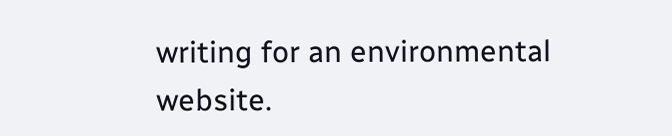writing for an environmental website.